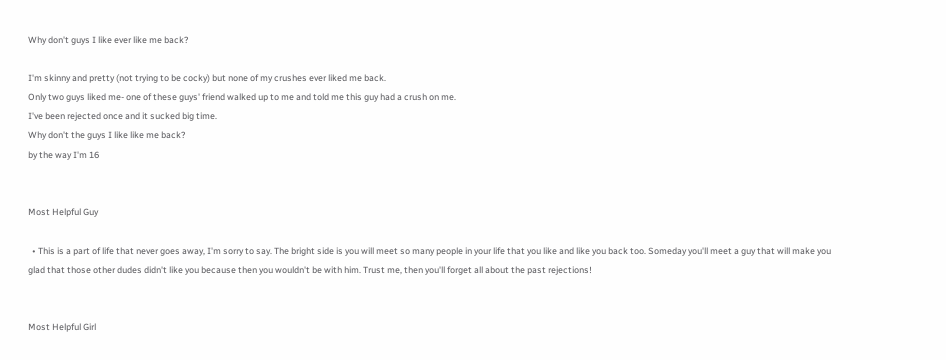Why don't guys I like ever like me back?

I'm skinny and pretty (not trying to be cocky) but none of my crushes ever liked me back.
Only two guys liked me- one of these guys' friend walked up to me and told me this guy had a crush on me.
I've been rejected once and it sucked big time.
Why don't the guys I like like me back?
by the way I'm 16


Most Helpful Guy

  • This is a part of life that never goes away, I'm sorry to say. The bright side is you will meet so many people in your life that you like and like you back too. Someday you'll meet a guy that will make you glad that those other dudes didn't like you because then you wouldn't be with him. Trust me, then you'll forget all about the past rejections!


Most Helpful Girl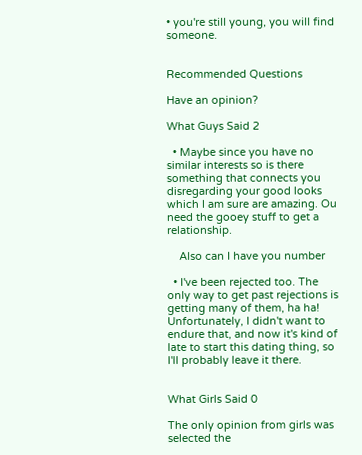• you're still young, you will find someone.


Recommended Questions

Have an opinion?

What Guys Said 2

  • Maybe since you have no similar interests so is there something that connects you disregarding your good looks which I am sure are amazing. Ou need the gooey stuff to get a relationship.

    Also can I have you number

  • I've been rejected too. The only way to get past rejections is getting many of them, ha ha! Unfortunately, I didn't want to endure that, and now it's kind of late to start this dating thing, so I'll probably leave it there.


What Girls Said 0

The only opinion from girls was selected the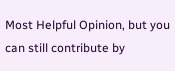Most Helpful Opinion, but you can still contribute by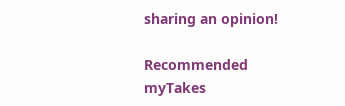sharing an opinion!

Recommended myTakes